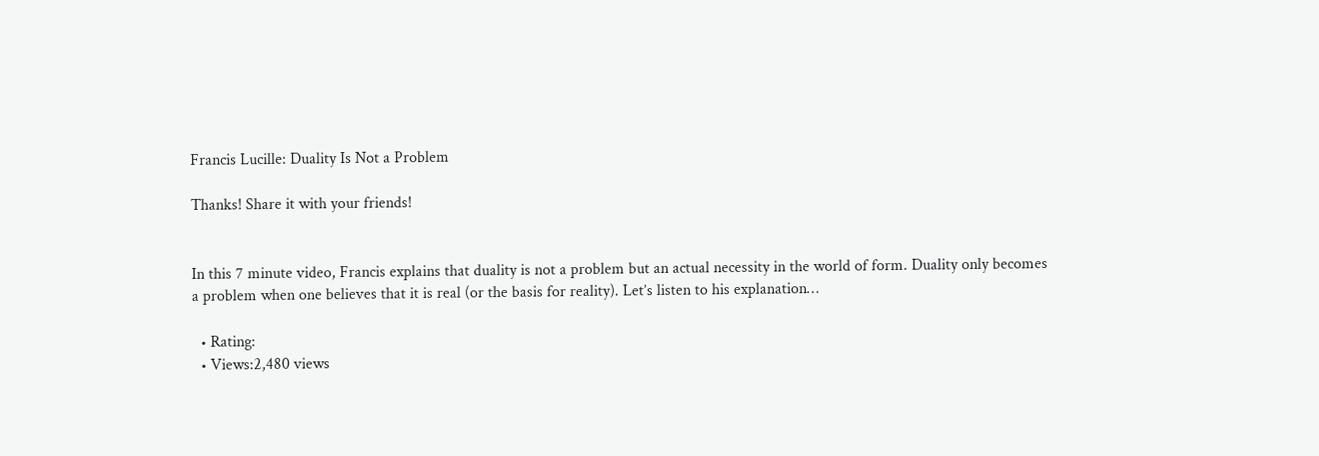Francis Lucille: Duality Is Not a Problem

Thanks! Share it with your friends!


In this 7 minute video, Francis explains that duality is not a problem but an actual necessity in the world of form. Duality only becomes a problem when one believes that it is real (or the basis for reality). Let’s listen to his explanation…

  • Rating:
  • Views:2,480 views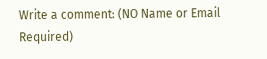Write a comment: (NO Name or Email Required)